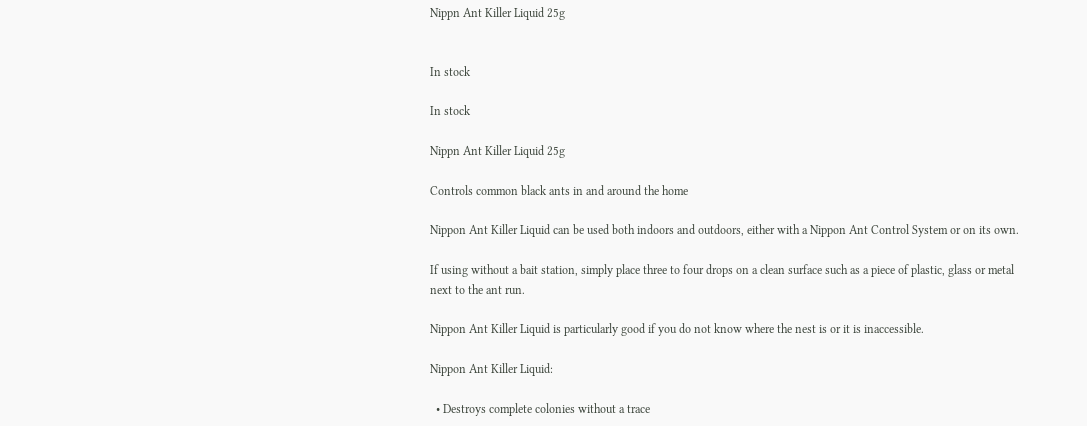Nippn Ant Killer Liquid 25g


In stock

In stock

Nippn Ant Killer Liquid 25g

Controls common black ants in and around the home

Nippon Ant Killer Liquid can be used both indoors and outdoors, either with a Nippon Ant Control System or on its own.

If using without a bait station, simply place three to four drops on a clean surface such as a piece of plastic, glass or metal next to the ant run.

Nippon Ant Killer Liquid is particularly good if you do not know where the nest is or it is inaccessible.

Nippon Ant Killer Liquid:

  • Destroys complete colonies without a trace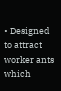• Designed to attract worker ants which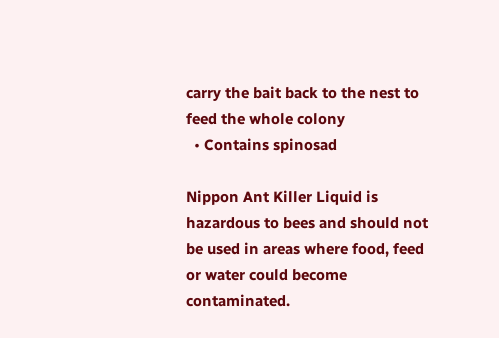carry the bait back to the nest to feed the whole colony
  • Contains spinosad

Nippon Ant Killer Liquid is hazardous to bees and should not be used in areas where food, feed or water could become contaminated.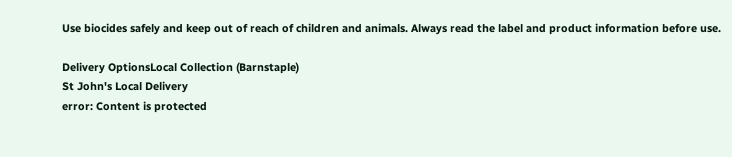Use biocides safely and keep out of reach of children and animals. Always read the label and product information before use.

Delivery OptionsLocal Collection (Barnstaple)
St John's Local Delivery
error: Content is protected